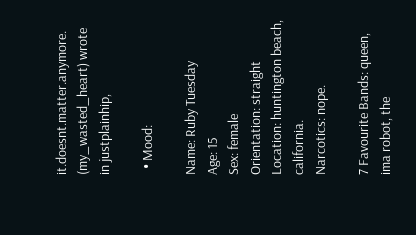it.doesnt.matter.anymore. (my_wasted_heart) wrote in justplainhip,

  • Mood:

Name: Ruby Tuesday
Age: 15
Sex: female
Orientation: straight
Location: huntington beach, california.
Narcotics: nope.

7 Favourite Bands: queen, ima robot, the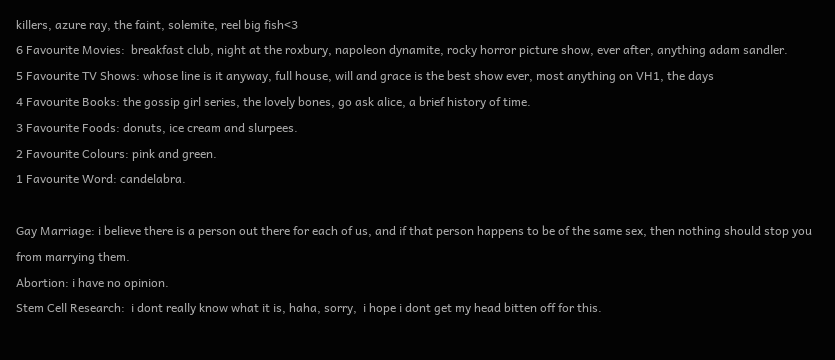killers, azure ray, the faint, solemite, reel big fish<3
6 Favourite Movies:  breakfast club, night at the roxbury, napoleon dynamite, rocky horror picture show, ever after, anything adam sandler.
5 Favourite TV Shows: whose line is it anyway, full house, will and grace is the best show ever, most anything on VH1, the days
4 Favourite Books: the gossip girl series, the lovely bones, go ask alice, a brief history of time.
3 Favourite Foods: donuts, ice cream and slurpees.
2 Favourite Colours: pink and green.
1 Favourite Word: candelabra.

Gay Marriage: i believe there is a person out there for each of us, and if that person happens to be of the same sex, then nothing should stop you from marrying them.
Abortion: i have no opinion.
Stem Cell Research:  i dont really know what it is, haha, sorry,  i hope i dont get my head bitten off for this.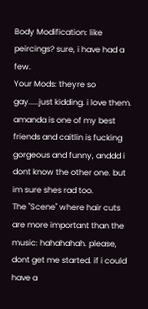Body Modification: like peircings? sure, i have had a few.
Your Mods: theyre so gay.....just kidding. i love them. amanda is one of my best friends and caitlin is fucking gorgeous and funny, anddd i dont know the other one. but im sure shes rad too.
The "Scene" where hair cuts are more important than the music: hahahahah. please, dont get me started. if i could have a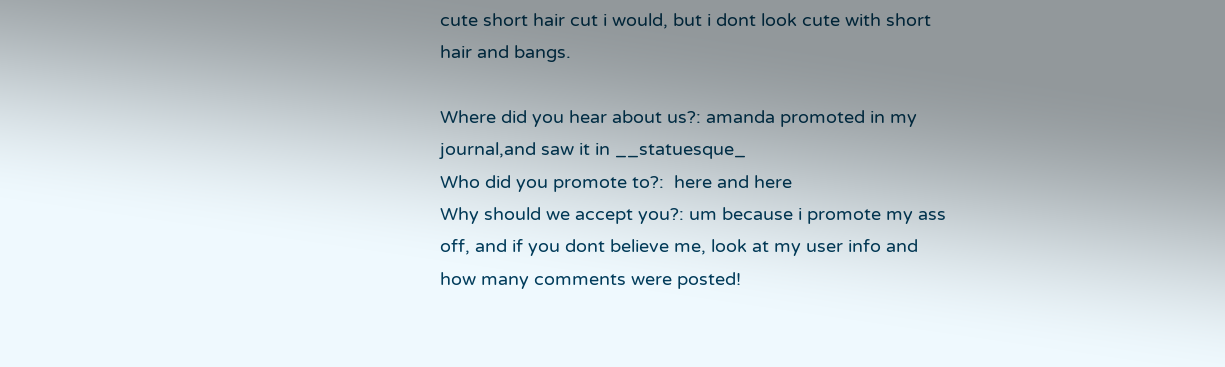cute short hair cut i would, but i dont look cute with short hair and bangs.

Where did you hear about us?: amanda promoted in my journal,and saw it in __statuesque_
Who did you promote to?:  here and here
Why should we accept you?: um because i promote my ass off, and if you dont believe me, look at my user info and how many comments were posted!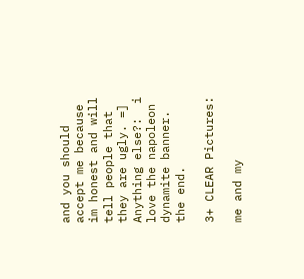and you should accept me because im honest and will tell people that they are ugly. =]
Anything else?:  i love the napoleon dynamite banner. the end.

3+ CLEAR Pictures:

me and my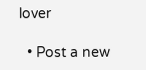lover

  • Post a new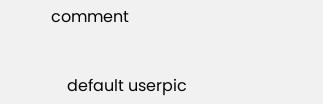comment


    default userpic